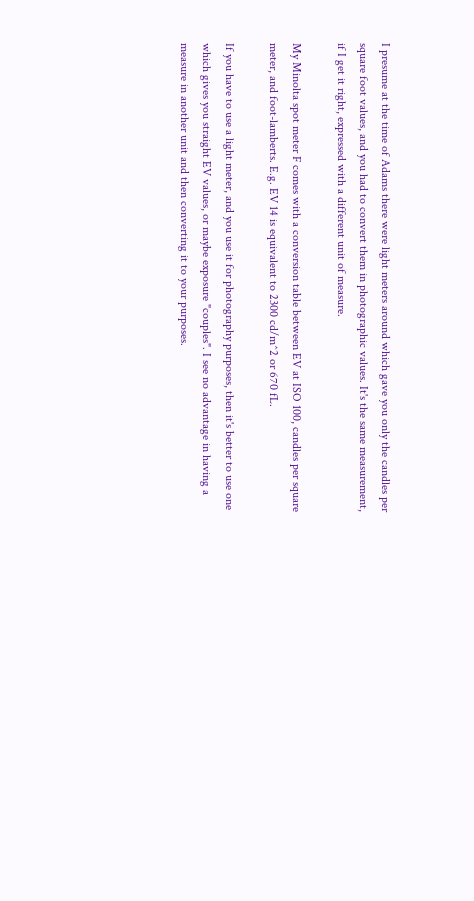I presume at the time of Adams there were light meters around which gave you only the candles per square foot values, and you had to convert them in photographic values. It's the same measurement, if I get it right, expressed with a different unit of measure.

My Minolta spot meter F comes with a conversion table between EV at ISO 100, candles per square meter, and foot-lamberts. E.g. EV 14 is equivalent to 2300 cd/m^2 or 670 fL.

If you have to use a light meter, and you use it for photography purposes, then it's better to use one which gives you straight EV values, or maybe exposure "couples". I see no advantage in having a measure in another unit and then converting it to your purposes.